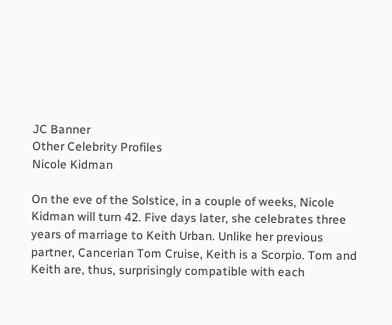JC Banner
Other Celebrity Profiles
Nicole Kidman

On the eve of the Solstice, in a couple of weeks, Nicole Kidman will turn 42. Five days later, she celebrates three years of marriage to Keith Urban. Unlike her previous partner, Cancerian Tom Cruise, Keith is a Scorpio. Tom and Keith are, thus, surprisingly compatible with each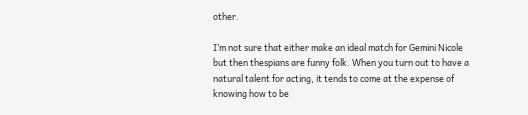other.

I’m not sure that either make an ideal match for Gemini Nicole but then thespians are funny folk. When you turn out to have a natural talent for acting, it tends to come at the expense of knowing how to be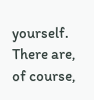yourself. There are, of course,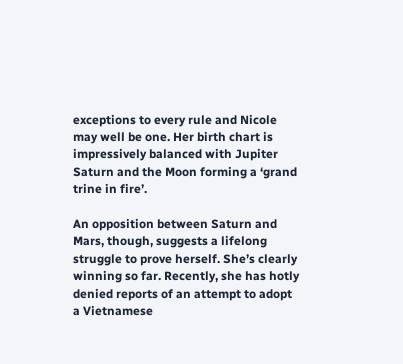exceptions to every rule and Nicole may well be one. Her birth chart is impressively balanced with Jupiter Saturn and the Moon forming a ‘grand trine in fire’.

An opposition between Saturn and Mars, though, suggests a lifelong struggle to prove herself. She’s clearly winning so far. Recently, she has hotly denied reports of an attempt to adopt a Vietnamese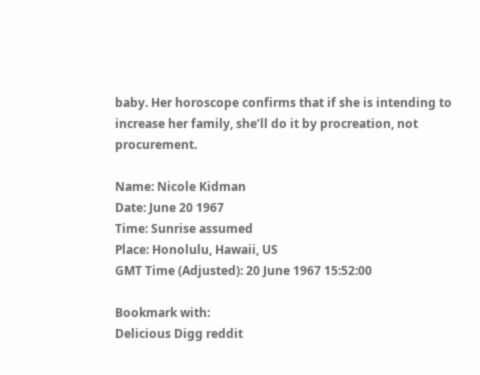baby. Her horoscope confirms that if she is intending to increase her family, she’ll do it by procreation, not procurement.

Name: Nicole Kidman
Date: June 20 1967
Time: Sunrise assumed
Place: Honolulu, Hawaii, US
GMT Time (Adjusted): 20 June 1967 15:52:00

Bookmark with:
Delicious Digg reddit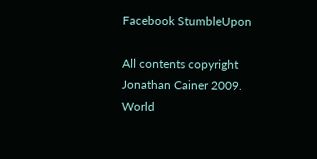Facebook StumbleUpon

All contents copyright Jonathan Cainer 2009. World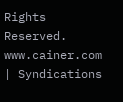Rights Reserved.
www.cainer.com | Syndications